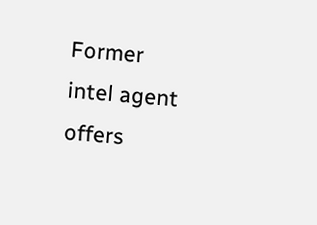Former intel agent offers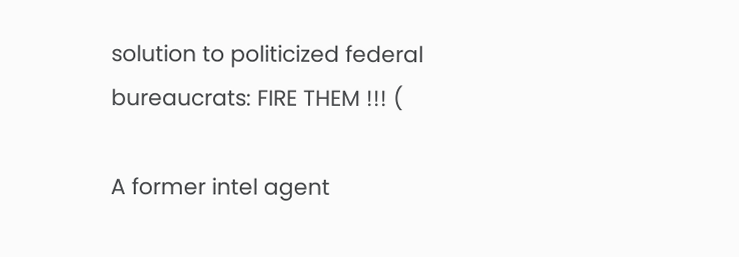solution to politicized federal bureaucrats: FIRE THEM !!! (

A former intel agent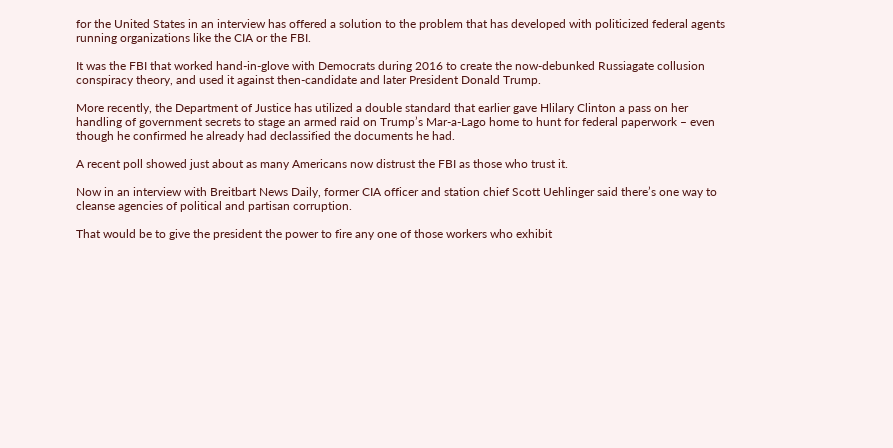for the United States in an interview has offered a solution to the problem that has developed with politicized federal agents running organizations like the CIA or the FBI.

It was the FBI that worked hand-in-glove with Democrats during 2016 to create the now-debunked Russiagate collusion conspiracy theory, and used it against then-candidate and later President Donald Trump.

More recently, the Department of Justice has utilized a double standard that earlier gave Hlilary Clinton a pass on her handling of government secrets to stage an armed raid on Trump’s Mar-a-Lago home to hunt for federal paperwork – even though he confirmed he already had declassified the documents he had.

A recent poll showed just about as many Americans now distrust the FBI as those who trust it.

Now in an interview with Breitbart News Daily, former CIA officer and station chief Scott Uehlinger said there’s one way to cleanse agencies of political and partisan corruption.

That would be to give the president the power to fire any one of those workers who exhibit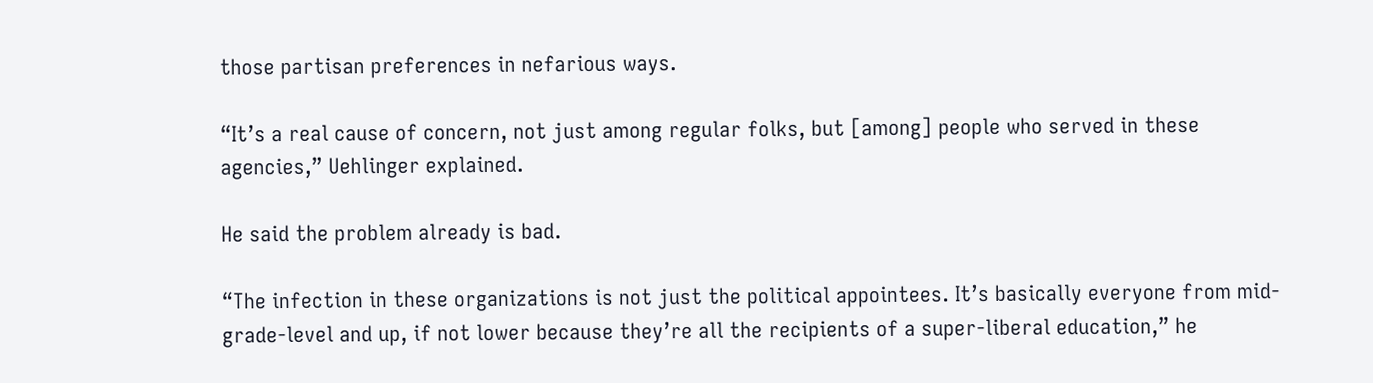those partisan preferences in nefarious ways.

“It’s a real cause of concern, not just among regular folks, but [among] people who served in these agencies,” Uehlinger explained.

He said the problem already is bad.

“The infection in these organizations is not just the political appointees. It’s basically everyone from mid-grade-level and up, if not lower because they’re all the recipients of a super-liberal education,” he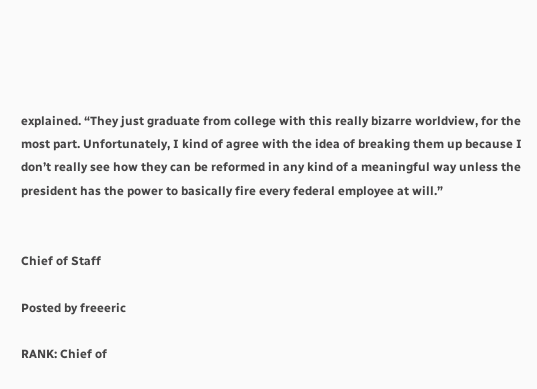explained. “They just graduate from college with this really bizarre worldview, for the most part. Unfortunately, I kind of agree with the idea of breaking them up because I don’t really see how they can be reformed in any kind of a meaningful way unless the president has the power to basically fire every federal employee at will.”


Chief of Staff

Posted by freeeric

RANK: Chief of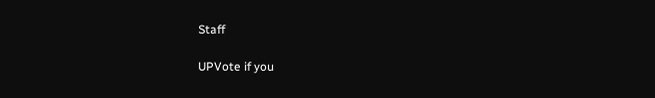Staff

UPVote if you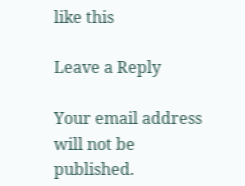like this

Leave a Reply

Your email address will not be published.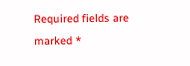Required fields are marked *